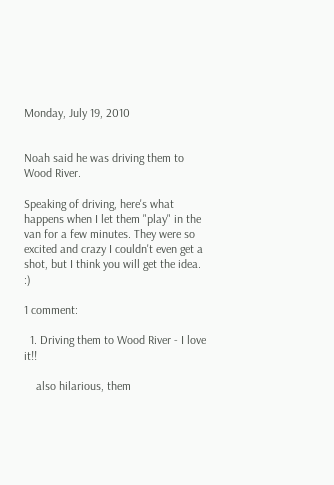Monday, July 19, 2010


Noah said he was driving them to Wood River.

Speaking of driving, here's what happens when I let them "play" in the van for a few minutes. They were so excited and crazy I couldn't even get a shot, but I think you will get the idea. :)

1 comment:

  1. Driving them to Wood River - I love it!!

    also hilarious, them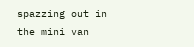spazzing out in the mini van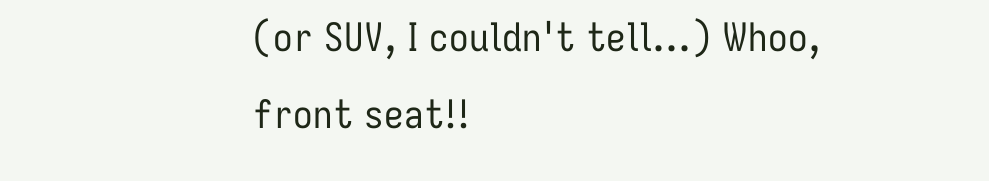(or SUV, I couldn't tell...) Whoo, front seat!!